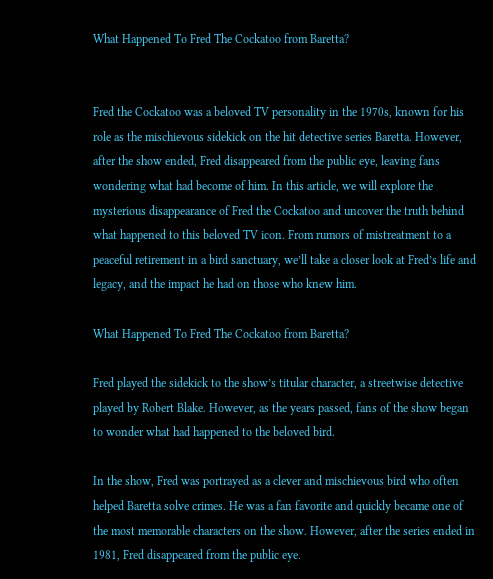What Happened To Fred The Cockatoo from Baretta?


Fred the Cockatoo was a beloved TV personality in the 1970s, known for his role as the mischievous sidekick on the hit detective series Baretta. However, after the show ended, Fred disappeared from the public eye, leaving fans wondering what had become of him. In this article, we will explore the mysterious disappearance of Fred the Cockatoo and uncover the truth behind what happened to this beloved TV icon. From rumors of mistreatment to a peaceful retirement in a bird sanctuary, we’ll take a closer look at Fred’s life and legacy, and the impact he had on those who knew him.

What Happened To Fred The Cockatoo from Baretta?

Fred played the sidekick to the show’s titular character, a streetwise detective played by Robert Blake. However, as the years passed, fans of the show began to wonder what had happened to the beloved bird.

In the show, Fred was portrayed as a clever and mischievous bird who often helped Baretta solve crimes. He was a fan favorite and quickly became one of the most memorable characters on the show. However, after the series ended in 1981, Fred disappeared from the public eye.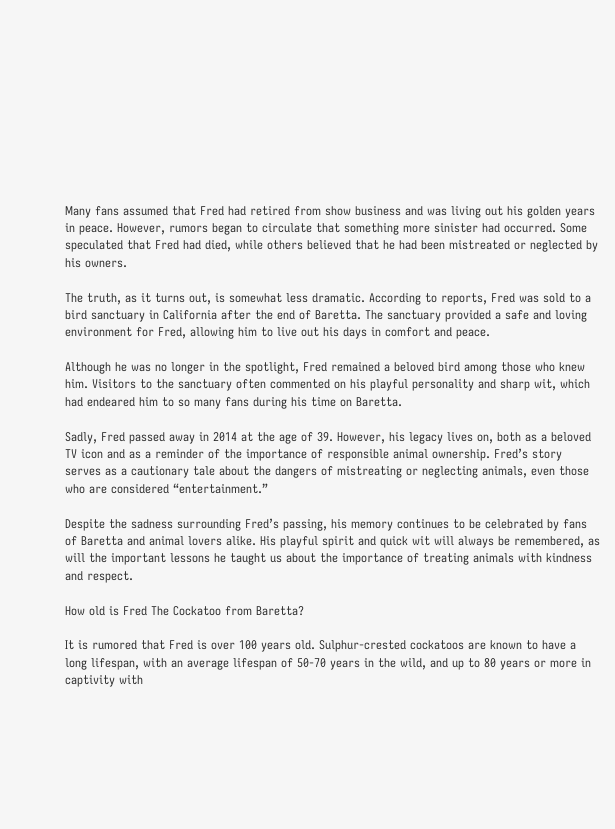Many fans assumed that Fred had retired from show business and was living out his golden years in peace. However, rumors began to circulate that something more sinister had occurred. Some speculated that Fred had died, while others believed that he had been mistreated or neglected by his owners.

The truth, as it turns out, is somewhat less dramatic. According to reports, Fred was sold to a bird sanctuary in California after the end of Baretta. The sanctuary provided a safe and loving environment for Fred, allowing him to live out his days in comfort and peace.

Although he was no longer in the spotlight, Fred remained a beloved bird among those who knew him. Visitors to the sanctuary often commented on his playful personality and sharp wit, which had endeared him to so many fans during his time on Baretta.

Sadly, Fred passed away in 2014 at the age of 39. However, his legacy lives on, both as a beloved TV icon and as a reminder of the importance of responsible animal ownership. Fred’s story serves as a cautionary tale about the dangers of mistreating or neglecting animals, even those who are considered “entertainment.”

Despite the sadness surrounding Fred’s passing, his memory continues to be celebrated by fans of Baretta and animal lovers alike. His playful spirit and quick wit will always be remembered, as will the important lessons he taught us about the importance of treating animals with kindness and respect.

How old is Fred The Cockatoo from Baretta?

It is rumored that Fred is over 100 years old. Sulphur-crested cockatoos are known to have a long lifespan, with an average lifespan of 50-70 years in the wild, and up to 80 years or more in captivity with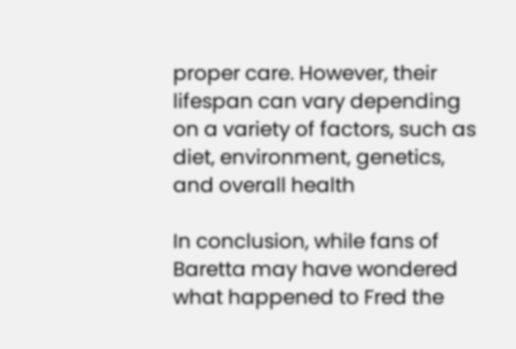proper care. However, their lifespan can vary depending on a variety of factors, such as diet, environment, genetics, and overall health

In conclusion, while fans of Baretta may have wondered what happened to Fred the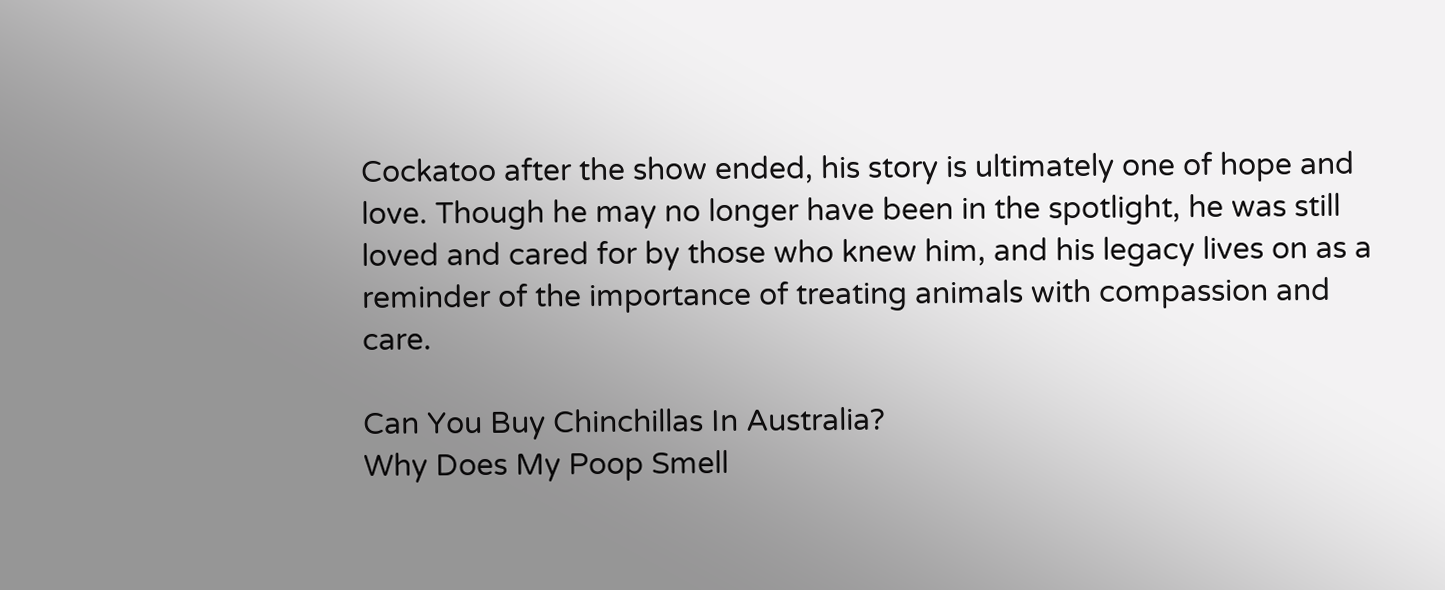Cockatoo after the show ended, his story is ultimately one of hope and love. Though he may no longer have been in the spotlight, he was still loved and cared for by those who knew him, and his legacy lives on as a reminder of the importance of treating animals with compassion and care.

Can You Buy Chinchillas In Australia?
Why Does My Poop Smell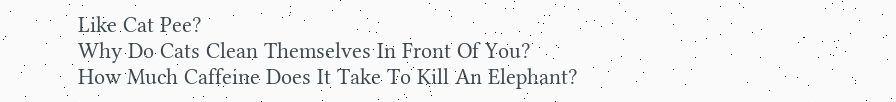Like Cat Pee?
Why Do Cats Clean Themselves In Front Of You?
How Much Caffeine Does It Take To Kill An Elephant?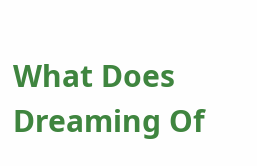What Does Dreaming Of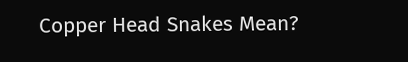Copper Head Snakes Mean?